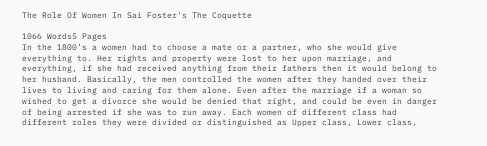The Role Of Women In Sai Foster's The Coquette

1066 Words5 Pages
In the 1800’s a women had to choose a mate or a partner, who she would give everything to. Her rights and property were lost to her upon marriage, and everything, if she had received anything from their fathers then it would belong to her husband. Basically, the men controlled the women after they handed over their lives to living and caring for them alone. Even after the marriage if a woman so wished to get a divorce she would be denied that right, and could be even in danger of being arrested if she was to run away. Each women of different class had different roles they were divided or distinguished as Upper class, Lower class,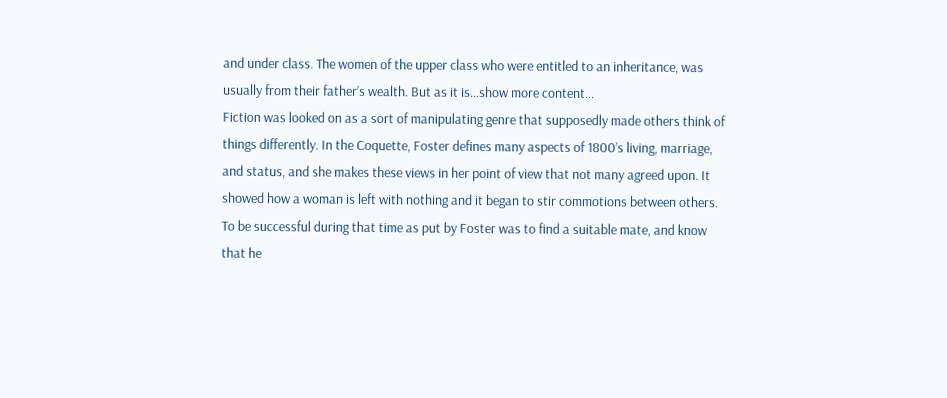and under class. The women of the upper class who were entitled to an inheritance, was usually from their father’s wealth. But as it is…show more content…
Fiction was looked on as a sort of manipulating genre that supposedly made others think of things differently. In the Coquette, Foster defines many aspects of 1800’s living, marriage, and status, and she makes these views in her point of view that not many agreed upon. It showed how a woman is left with nothing and it began to stir commotions between others. To be successful during that time as put by Foster was to find a suitable mate, and know that he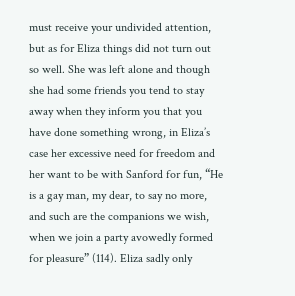must receive your undivided attention, but as for Eliza things did not turn out so well. She was left alone and though she had some friends you tend to stay away when they inform you that you have done something wrong, in Eliza’s case her excessive need for freedom and her want to be with Sanford for fun, “He is a gay man, my dear, to say no more, and such are the companions we wish, when we join a party avowedly formed for pleasure” (114). Eliza sadly only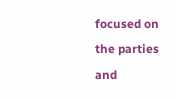focused on the parties and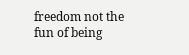freedom not the fun of being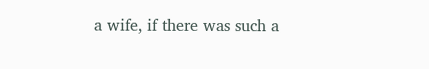a wife, if there was such a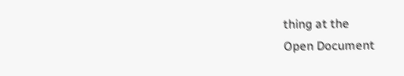thing at the
Open Document